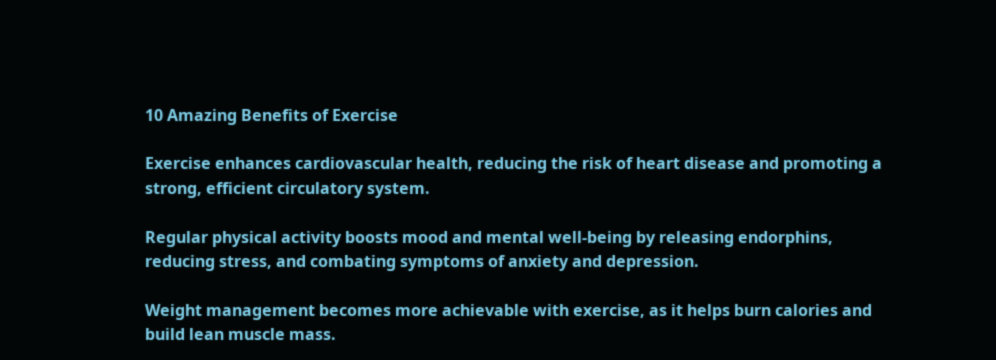10 Amazing Benefits of Exercise

Exercise enhances cardiovascular health, reducing the risk of heart disease and promoting a strong, efficient circulatory system.

Regular physical activity boosts mood and mental well-being by releasing endorphins, reducing stress, and combating symptoms of anxiety and depression.

Weight management becomes more achievable with exercise, as it helps burn calories and build lean muscle mass.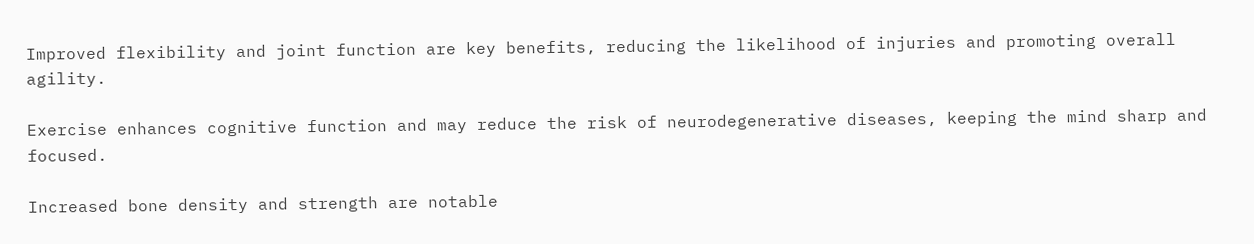Improved flexibility and joint function are key benefits, reducing the likelihood of injuries and promoting overall agility.

Exercise enhances cognitive function and may reduce the risk of neurodegenerative diseases, keeping the mind sharp and focused.

Increased bone density and strength are notable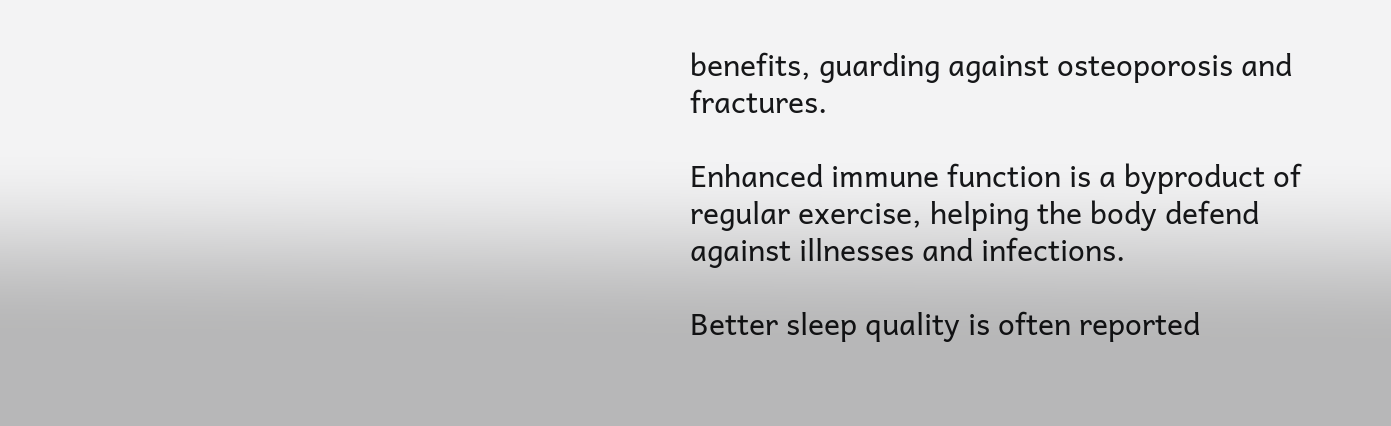benefits, guarding against osteoporosis and fractures.

Enhanced immune function is a byproduct of regular exercise, helping the body defend against illnesses and infections.

Better sleep quality is often reported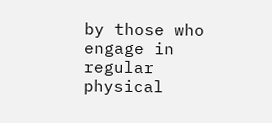by those who engage in regular physical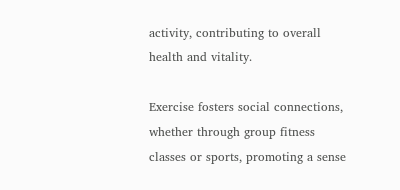activity, contributing to overall health and vitality.

Exercise fosters social connections, whether through group fitness classes or sports, promoting a sense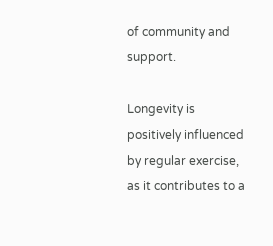of community and support.

Longevity is positively influenced by regular exercise, as it contributes to a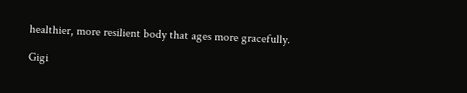healthier, more resilient body that ages more gracefully.

Gigi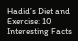Hadid’s Diet and Exercise: 10 Interesting Facts